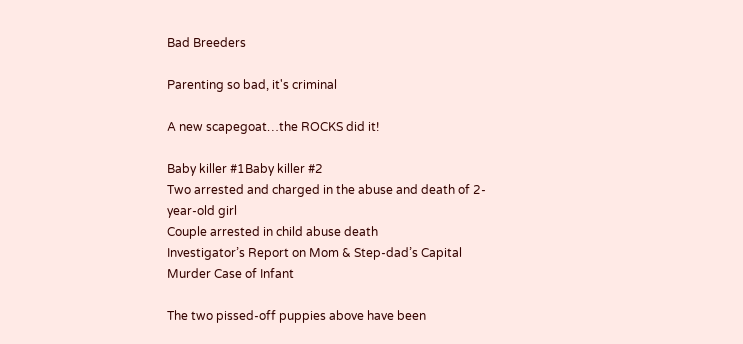Bad Breeders

Parenting so bad, it's criminal

A new scapegoat…the ROCKS did it!

Baby killer #1Baby killer #2
Two arrested and charged in the abuse and death of 2-year-old girl
Couple arrested in child abuse death
Investigator’s Report on Mom & Step-dad’s Capital Murder Case of Infant

The two pissed-off puppies above have been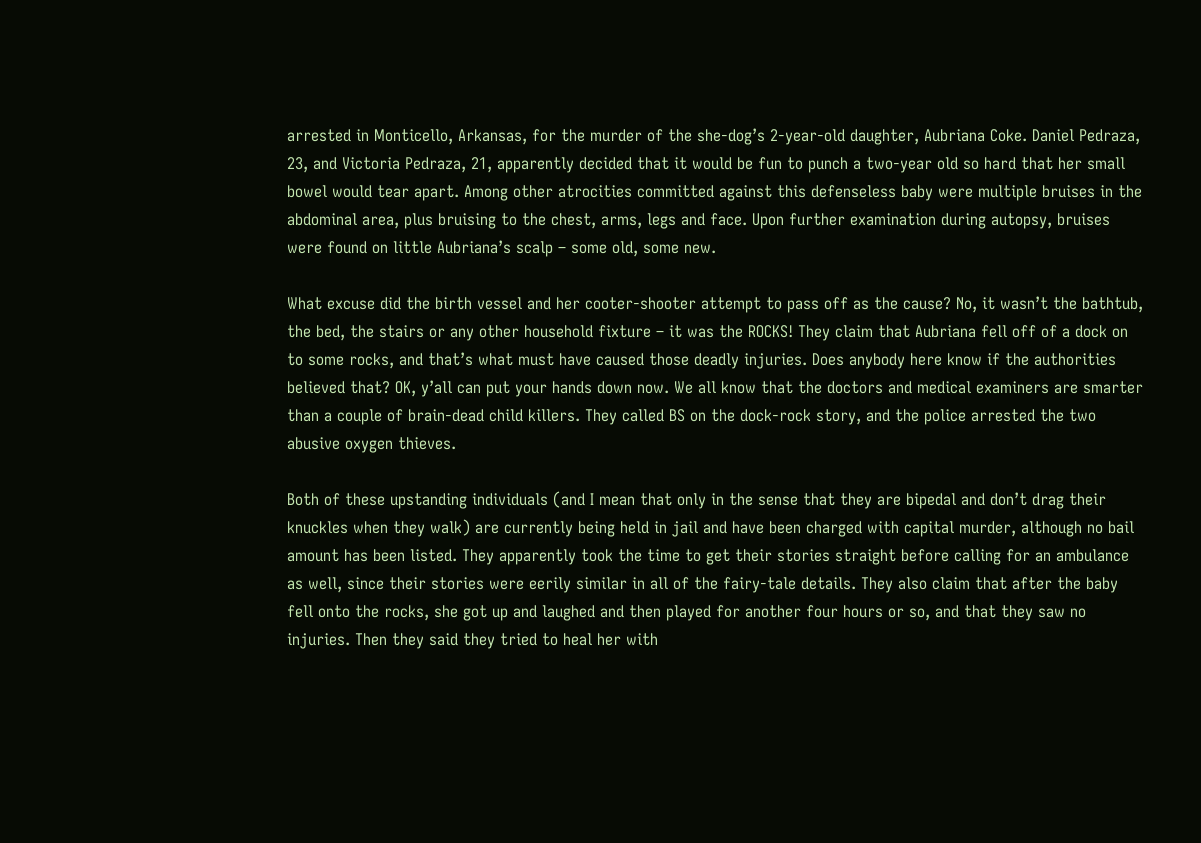arrested in Monticello, Arkansas, for the murder of the she-dog’s 2-year-old daughter, Aubriana Coke. Daniel Pedraza, 23, and Victoria Pedraza, 21, apparently decided that it would be fun to punch a two-year old so hard that her small bowel would tear apart. Among other atrocities committed against this defenseless baby were multiple bruises in the abdominal area, plus bruising to the chest, arms, legs and face. Upon further examination during autopsy, bruises were found on little Aubriana’s scalp – some old, some new.

What excuse did the birth vessel and her cooter-shooter attempt to pass off as the cause? No, it wasn’t the bathtub, the bed, the stairs or any other household fixture – it was the ROCKS! They claim that Aubriana fell off of a dock on to some rocks, and that’s what must have caused those deadly injuries. Does anybody here know if the authorities believed that? OK, y’all can put your hands down now. We all know that the doctors and medical examiners are smarter than a couple of brain-dead child killers. They called BS on the dock-rock story, and the police arrested the two abusive oxygen thieves.

Both of these upstanding individuals (and I mean that only in the sense that they are bipedal and don’t drag their knuckles when they walk) are currently being held in jail and have been charged with capital murder, although no bail amount has been listed. They apparently took the time to get their stories straight before calling for an ambulance as well, since their stories were eerily similar in all of the fairy-tale details. They also claim that after the baby fell onto the rocks, she got up and laughed and then played for another four hours or so, and that they saw no injuries. Then they said they tried to heal her with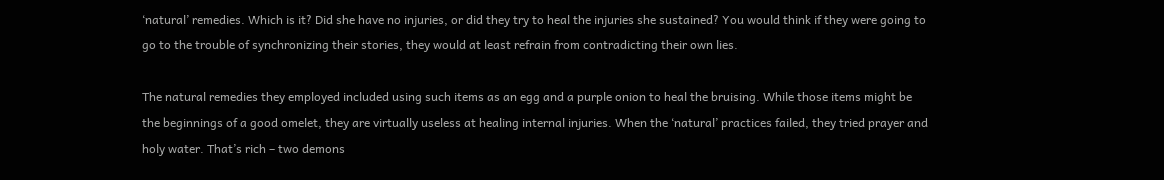‘natural’ remedies. Which is it? Did she have no injuries, or did they try to heal the injuries she sustained? You would think if they were going to go to the trouble of synchronizing their stories, they would at least refrain from contradicting their own lies.

The natural remedies they employed included using such items as an egg and a purple onion to heal the bruising. While those items might be the beginnings of a good omelet, they are virtually useless at healing internal injuries. When the ‘natural’ practices failed, they tried prayer and holy water. That’s rich – two demons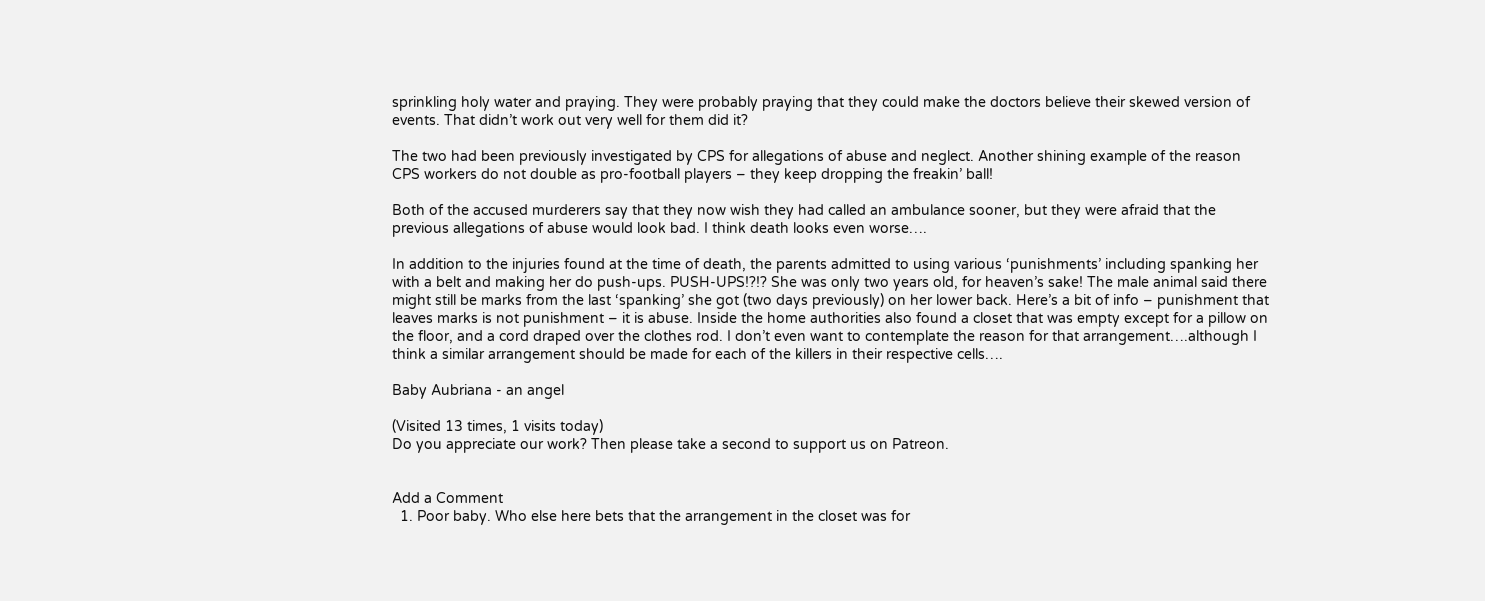sprinkling holy water and praying. They were probably praying that they could make the doctors believe their skewed version of events. That didn’t work out very well for them did it?

The two had been previously investigated by CPS for allegations of abuse and neglect. Another shining example of the reason CPS workers do not double as pro-football players – they keep dropping the freakin’ ball!

Both of the accused murderers say that they now wish they had called an ambulance sooner, but they were afraid that the previous allegations of abuse would look bad. I think death looks even worse….

In addition to the injuries found at the time of death, the parents admitted to using various ‘punishments’ including spanking her with a belt and making her do push-ups. PUSH-UPS!?!? She was only two years old, for heaven’s sake! The male animal said there might still be marks from the last ‘spanking’ she got (two days previously) on her lower back. Here’s a bit of info – punishment that leaves marks is not punishment – it is abuse. Inside the home authorities also found a closet that was empty except for a pillow on the floor, and a cord draped over the clothes rod. I don’t even want to contemplate the reason for that arrangement….although I think a similar arrangement should be made for each of the killers in their respective cells….

Baby Aubriana - an angel

(Visited 13 times, 1 visits today)
Do you appreciate our work? Then please take a second to support us on Patreon.


Add a Comment
  1. Poor baby. Who else here bets that the arrangement in the closet was for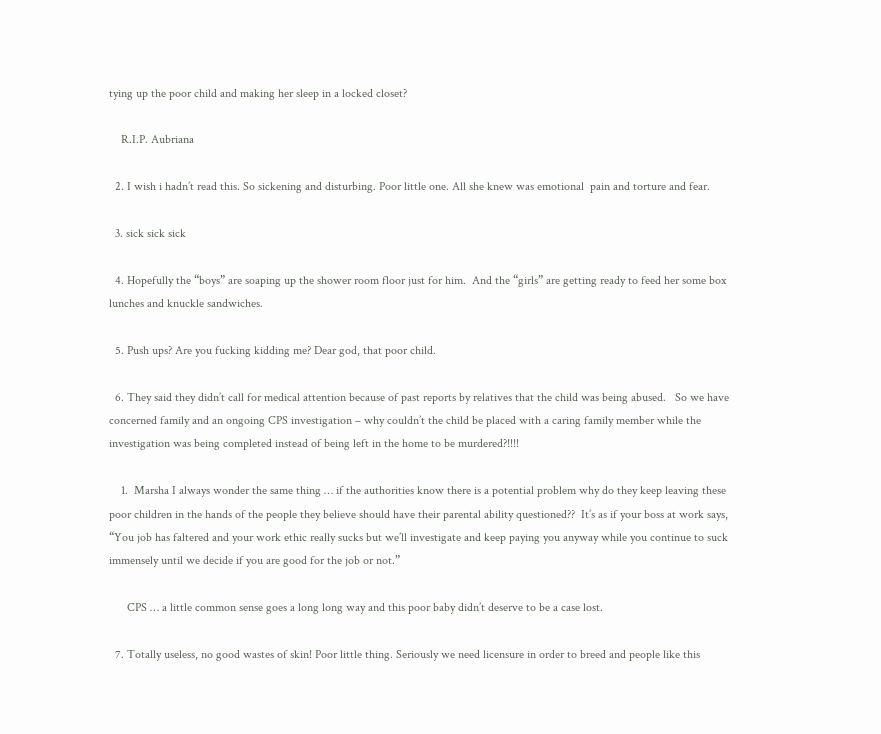tying up the poor child and making her sleep in a locked closet?

    R.I.P. Aubriana

  2. I wish i hadn’t read this. So sickening and disturbing. Poor little one. All she knew was emotional  pain and torture and fear.

  3. sick sick sick

  4. Hopefully the “boys” are soaping up the shower room floor just for him.  And the “girls” are getting ready to feed her some box lunches and knuckle sandwiches.

  5. Push ups? Are you fucking kidding me? Dear god, that poor child.

  6. They said they didn’t call for medical attention because of past reports by relatives that the child was being abused.   So we have concerned family and an ongoing CPS investigation – why couldn’t the child be placed with a caring family member while the investigation was being completed instead of being left in the home to be murdered?!!!!

    1.  Marsha I always wonder the same thing … if the authorities know there is a potential problem why do they keep leaving these poor children in the hands of the people they believe should have their parental ability questioned??  It’s as if your boss at work says, “You job has faltered and your work ethic really sucks but we’ll investigate and keep paying you anyway while you continue to suck immensely until we decide if you are good for the job or not.”

      CPS … a little common sense goes a long long way and this poor baby didn’t deserve to be a case lost.

  7. Totally useless, no good wastes of skin! Poor little thing. Seriously we need licensure in order to breed and people like this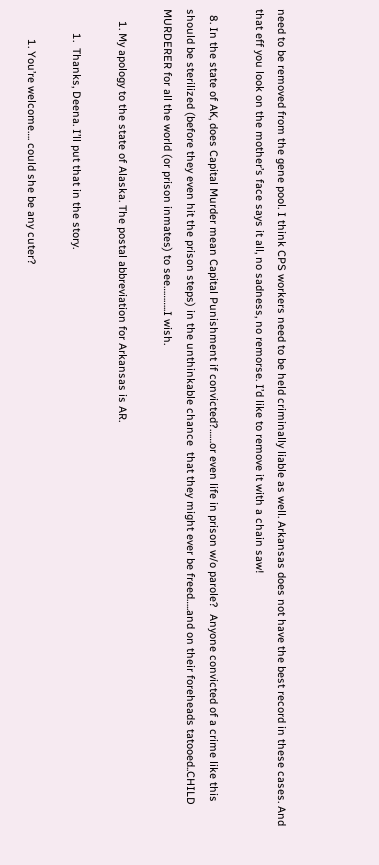need to be removed from the gene pool. I think CPS workers need to be held criminally liable as well. Arkansas does not have the best record in these cases. And that eff you look on the mother’s face says it all, no sadness, no remorse. I’d like to remove it with a chain saw!

  8. In the state of AK, does Capital Murder mean Capital Punishment if convicted?……or even life in prison w/o parole?  Anyone convicted of a crime like this should be sterilized (before they even hit the prison steps) in the unthinkable chance  that they might ever be freed…..and on their foreheads tatooed..CHILD MURDERER for all the world (or prison inmates) to see………..I wish.

    1. My apology to the state of Alaska. The postal abbreviation for Arkansas is AR.

        1.  Thanks, Deena. I’ll put that in the story.

          1. You’re welcome…. could she be any cuter?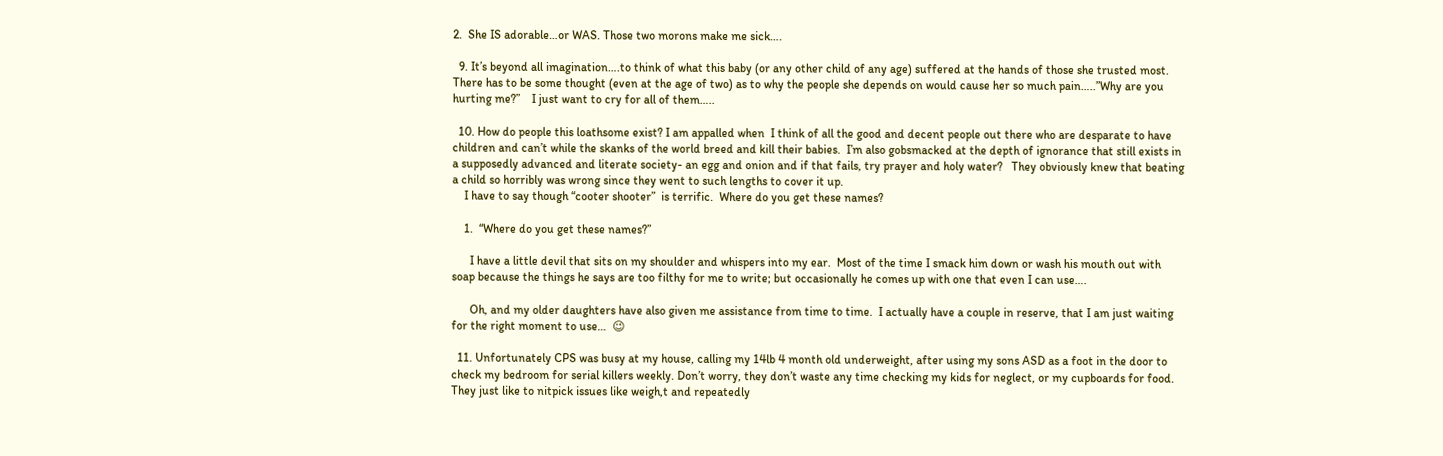2.  She IS adorable…or WAS. Those two morons make me sick….

  9. It’s beyond all imagination….to think of what this baby (or any other child of any age) suffered at the hands of those she trusted most.  There has to be some thought (even at the age of two) as to why the people she depends on would cause her so much pain…..”Why are you hurting me?”    I just want to cry for all of them…..

  10. How do people this loathsome exist? I am appalled when  I think of all the good and decent people out there who are desparate to have children and can’t while the skanks of the world breed and kill their babies.  I’m also gobsmacked at the depth of ignorance that still exists in a supposedly advanced and literate society- an egg and onion and if that fails, try prayer and holy water?   They obviously knew that beating a child so horribly was wrong since they went to such lengths to cover it up.
    I have to say though “cooter shooter”  is terrific.  Where do you get these names?

    1.  “Where do you get these names?”

      I have a little devil that sits on my shoulder and whispers into my ear.  Most of the time I smack him down or wash his mouth out with soap because the things he says are too filthy for me to write; but occasionally he comes up with one that even I can use….

      Oh, and my older daughters have also given me assistance from time to time.  I actually have a couple in reserve, that I am just waiting for the right moment to use…  😉

  11. Unfortunately CPS was busy at my house, calling my 14lb 4 month old underweight, after using my sons ASD as a foot in the door to check my bedroom for serial killers weekly. Don’t worry, they don’t waste any time checking my kids for neglect, or my cupboards for food. They just like to nitpick issues like weigh,t and repeatedly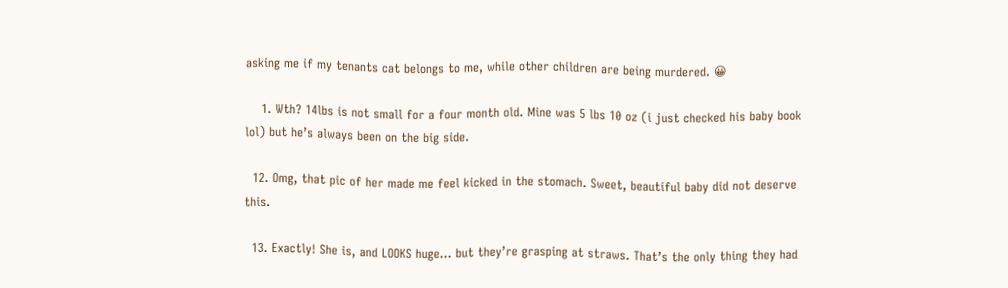asking me if my tenants cat belongs to me, while other children are being murdered. 😀

    1. Wth? 14lbs is not small for a four month old. Mine was 5 lbs 10 oz (i just checked his baby book lol) but he’s always been on the big side.

  12. Omg, that pic of her made me feel kicked in the stomach. Sweet, beautiful baby did not deserve this.

  13. Exactly! She is, and LOOKS huge… but they’re grasping at straws. That’s the only thing they had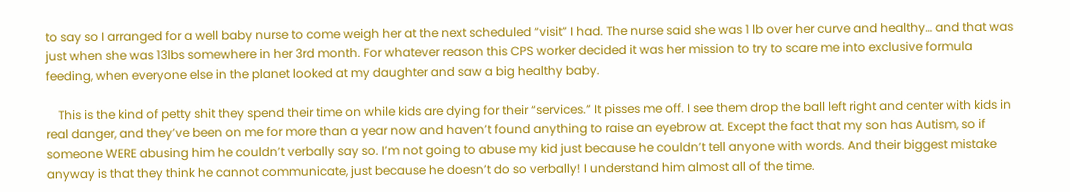to say so I arranged for a well baby nurse to come weigh her at the next scheduled “visit” I had. The nurse said she was 1 lb over her curve and healthy… and that was just when she was 13lbs somewhere in her 3rd month. For whatever reason this CPS worker decided it was her mission to try to scare me into exclusive formula feeding, when everyone else in the planet looked at my daughter and saw a big healthy baby.

    This is the kind of petty shit they spend their time on while kids are dying for their “services.” It pisses me off. I see them drop the ball left right and center with kids in real danger, and they’ve been on me for more than a year now and haven’t found anything to raise an eyebrow at. Except the fact that my son has Autism, so if someone WERE abusing him he couldn’t verbally say so. I’m not going to abuse my kid just because he couldn’t tell anyone with words. And their biggest mistake anyway is that they think he cannot communicate, just because he doesn’t do so verbally! I understand him almost all of the time.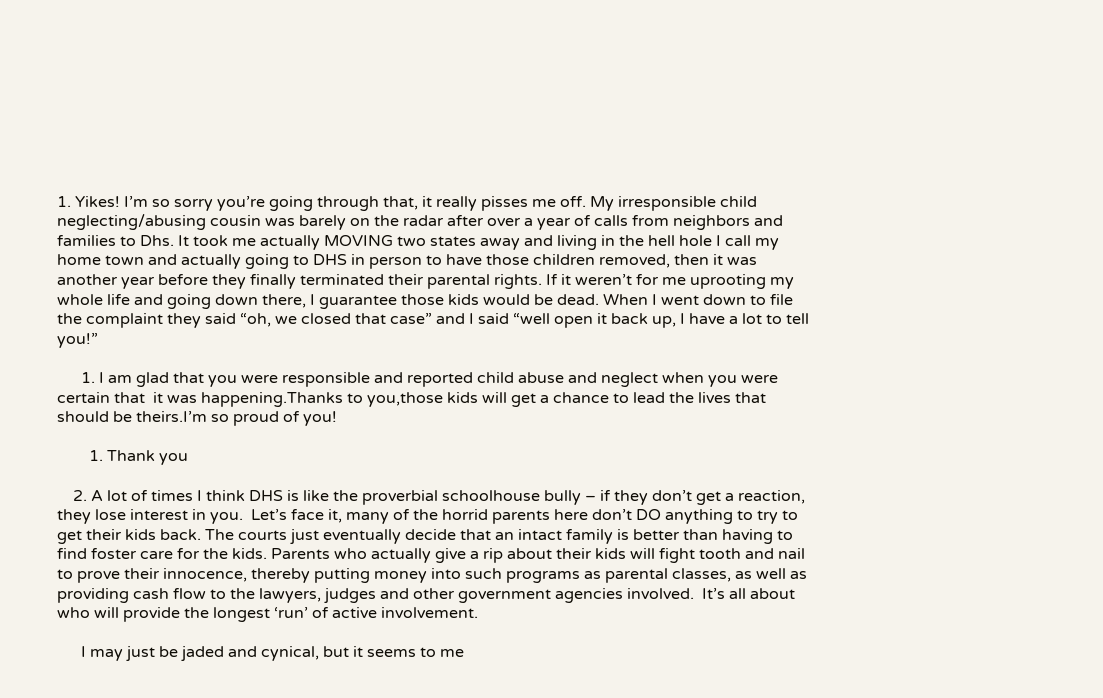1. Yikes! I’m so sorry you’re going through that, it really pisses me off. My irresponsible child neglecting/abusing cousin was barely on the radar after over a year of calls from neighbors and families to Dhs. It took me actually MOVING two states away and living in the hell hole I call my home town and actually going to DHS in person to have those children removed, then it was another year before they finally terminated their parental rights. If it weren’t for me uprooting my whole life and going down there, I guarantee those kids would be dead. When I went down to file the complaint they said “oh, we closed that case” and I said “well open it back up, I have a lot to tell you!”

      1. I am glad that you were responsible and reported child abuse and neglect when you were certain that  it was happening.Thanks to you,those kids will get a chance to lead the lives that should be theirs.I’m so proud of you!

        1. Thank you

    2. A lot of times I think DHS is like the proverbial schoolhouse bully – if they don’t get a reaction, they lose interest in you.  Let’s face it, many of the horrid parents here don’t DO anything to try to get their kids back. The courts just eventually decide that an intact family is better than having to find foster care for the kids. Parents who actually give a rip about their kids will fight tooth and nail to prove their innocence, thereby putting money into such programs as parental classes, as well as providing cash flow to the lawyers, judges and other government agencies involved.  It’s all about who will provide the longest ‘run’ of active involvement.

      I may just be jaded and cynical, but it seems to me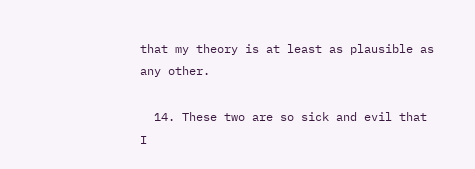that my theory is at least as plausible as any other.

  14. These two are so sick and evil that I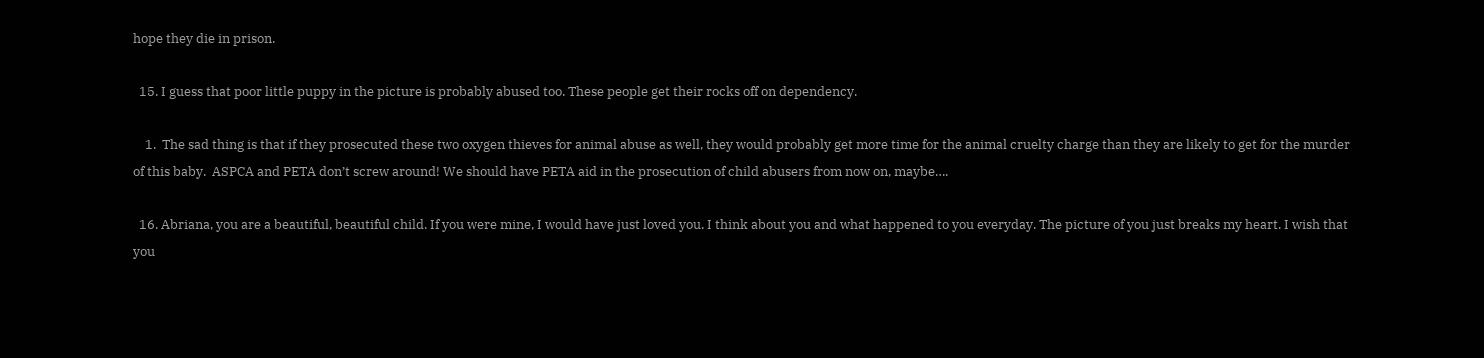hope they die in prison.

  15. I guess that poor little puppy in the picture is probably abused too. These people get their rocks off on dependency.

    1.  The sad thing is that if they prosecuted these two oxygen thieves for animal abuse as well, they would probably get more time for the animal cruelty charge than they are likely to get for the murder of this baby.  ASPCA and PETA don’t screw around! We should have PETA aid in the prosecution of child abusers from now on, maybe….

  16. Abriana, you are a beautiful, beautiful child. If you were mine, I would have just loved you. I think about you and what happened to you everyday. The picture of you just breaks my heart. I wish that you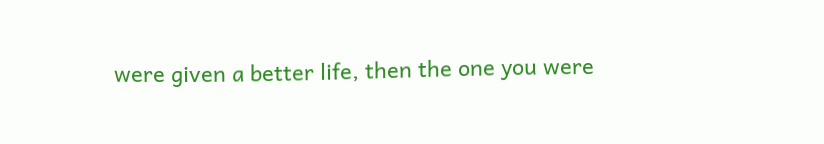were given a better life, then the one you were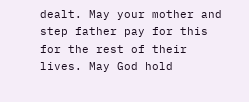dealt. May your mother and step father pay for this for the rest of their lives. May God hold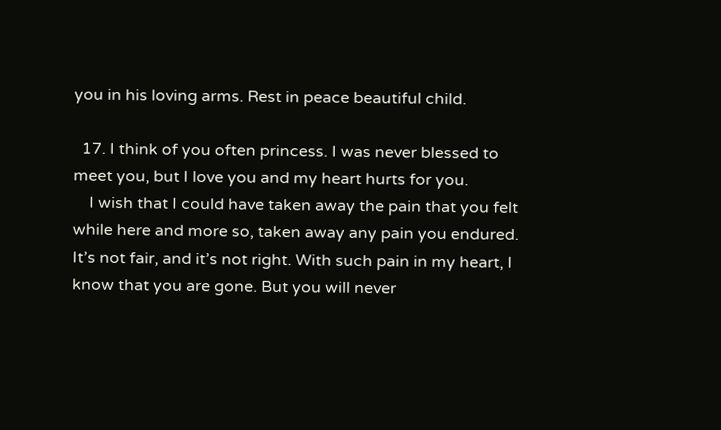you in his loving arms. Rest in peace beautiful child.

  17. I think of you often princess. I was never blessed to meet you, but I love you and my heart hurts for you.
    I wish that I could have taken away the pain that you felt while here and more so, taken away any pain you endured. It’s not fair, and it’s not right. With such pain in my heart, I know that you are gone. But you will never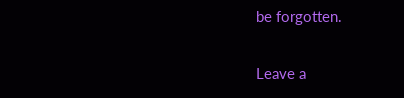be forgotten.

Leave a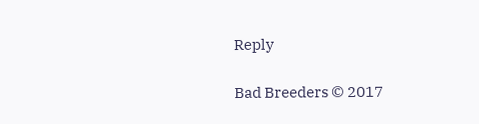Reply

Bad Breeders © 2017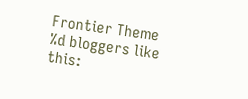Frontier Theme
%d bloggers like this: